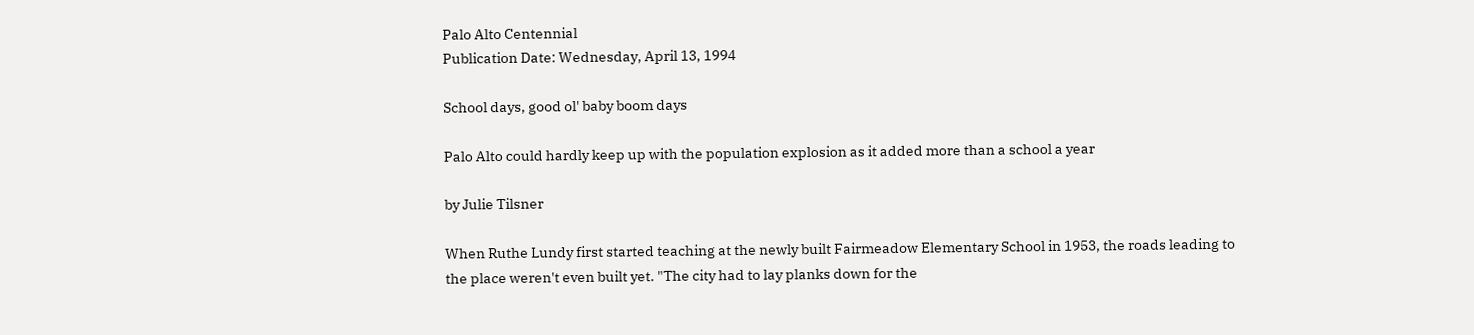Palo Alto Centennial
Publication Date: Wednesday, April 13, 1994

School days, good ol' baby boom days

Palo Alto could hardly keep up with the population explosion as it added more than a school a year

by Julie Tilsner

When Ruthe Lundy first started teaching at the newly built Fairmeadow Elementary School in 1953, the roads leading to the place weren't even built yet. "The city had to lay planks down for the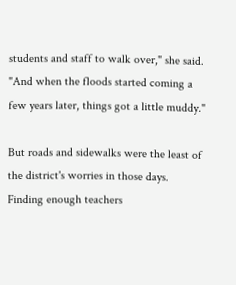students and staff to walk over," she said. "And when the floods started coming a few years later, things got a little muddy."

But roads and sidewalks were the least of the district's worries in those days. Finding enough teachers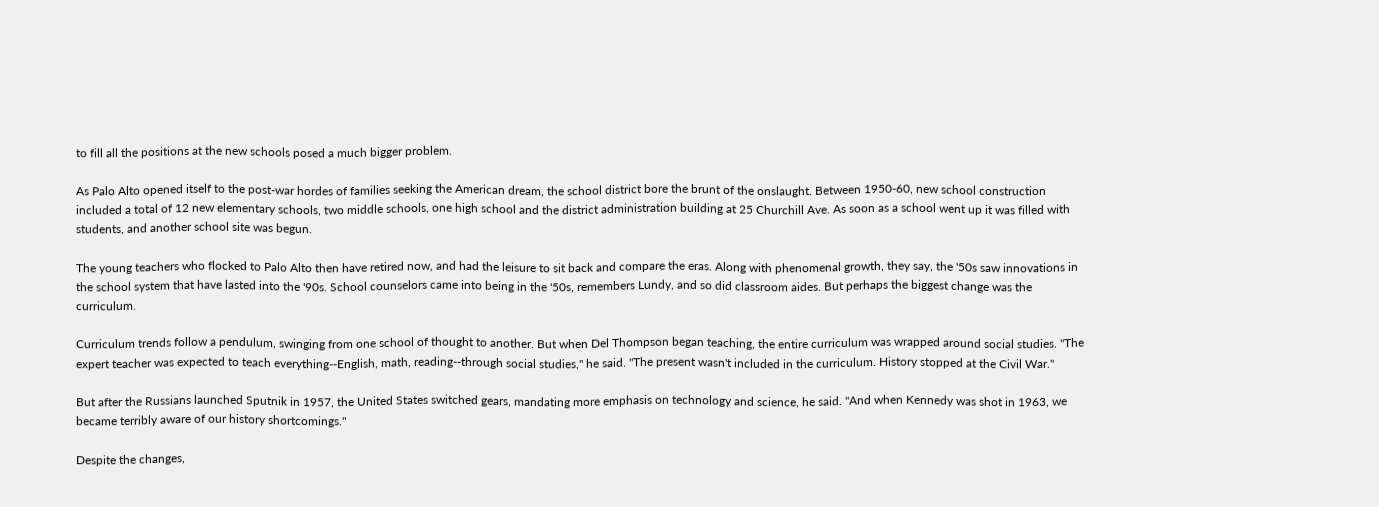to fill all the positions at the new schools posed a much bigger problem.

As Palo Alto opened itself to the post-war hordes of families seeking the American dream, the school district bore the brunt of the onslaught. Between 1950-60, new school construction included a total of 12 new elementary schools, two middle schools, one high school and the district administration building at 25 Churchill Ave. As soon as a school went up it was filled with students, and another school site was begun.

The young teachers who flocked to Palo Alto then have retired now, and had the leisure to sit back and compare the eras. Along with phenomenal growth, they say, the '50s saw innovations in the school system that have lasted into the '90s. School counselors came into being in the '50s, remembers Lundy, and so did classroom aides. But perhaps the biggest change was the curriculum.

Curriculum trends follow a pendulum, swinging from one school of thought to another. But when Del Thompson began teaching, the entire curriculum was wrapped around social studies. "The expert teacher was expected to teach everything--English, math, reading--through social studies," he said. "The present wasn't included in the curriculum. History stopped at the Civil War."

But after the Russians launched Sputnik in 1957, the United States switched gears, mandating more emphasis on technology and science, he said. "And when Kennedy was shot in 1963, we became terribly aware of our history shortcomings."

Despite the changes,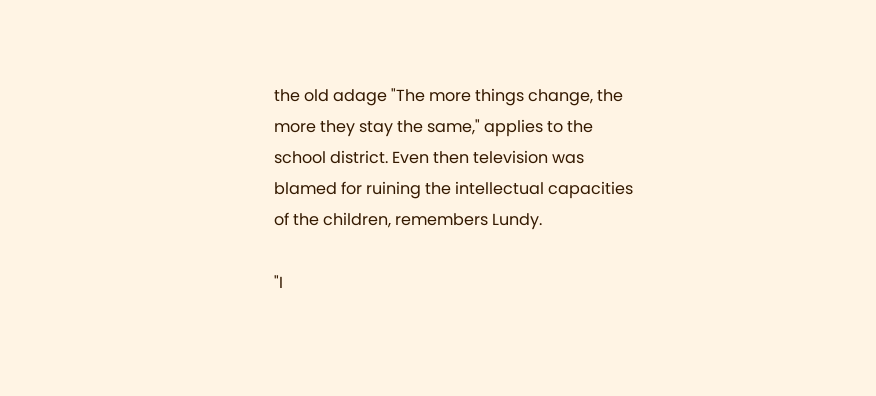the old adage "The more things change, the more they stay the same," applies to the school district. Even then television was blamed for ruining the intellectual capacities of the children, remembers Lundy.

"I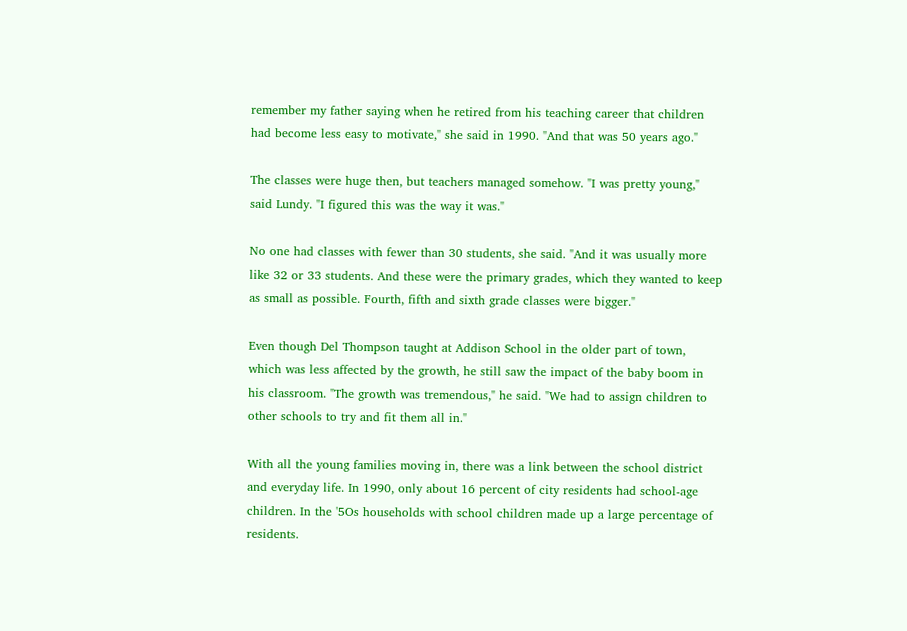remember my father saying when he retired from his teaching career that children had become less easy to motivate," she said in 1990. "And that was 50 years ago."

The classes were huge then, but teachers managed somehow. "I was pretty young," said Lundy. "I figured this was the way it was."

No one had classes with fewer than 30 students, she said. "And it was usually more like 32 or 33 students. And these were the primary grades, which they wanted to keep as small as possible. Fourth, fifth and sixth grade classes were bigger."

Even though Del Thompson taught at Addison School in the older part of town, which was less affected by the growth, he still saw the impact of the baby boom in his classroom. "The growth was tremendous," he said. "We had to assign children to other schools to try and fit them all in."

With all the young families moving in, there was a link between the school district and everyday life. In 1990, only about 16 percent of city residents had school-age children. In the '5Os households with school children made up a large percentage of residents.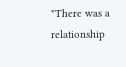"There was a relationship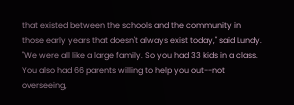that existed between the schools and the community in those early years that doesn't always exist today," said Lundy. "We were all like a large family. So you had 33 kids in a class. You also had 66 parents willing to help you out--not overseeing,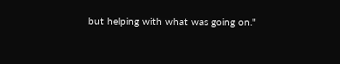but helping with what was going on."